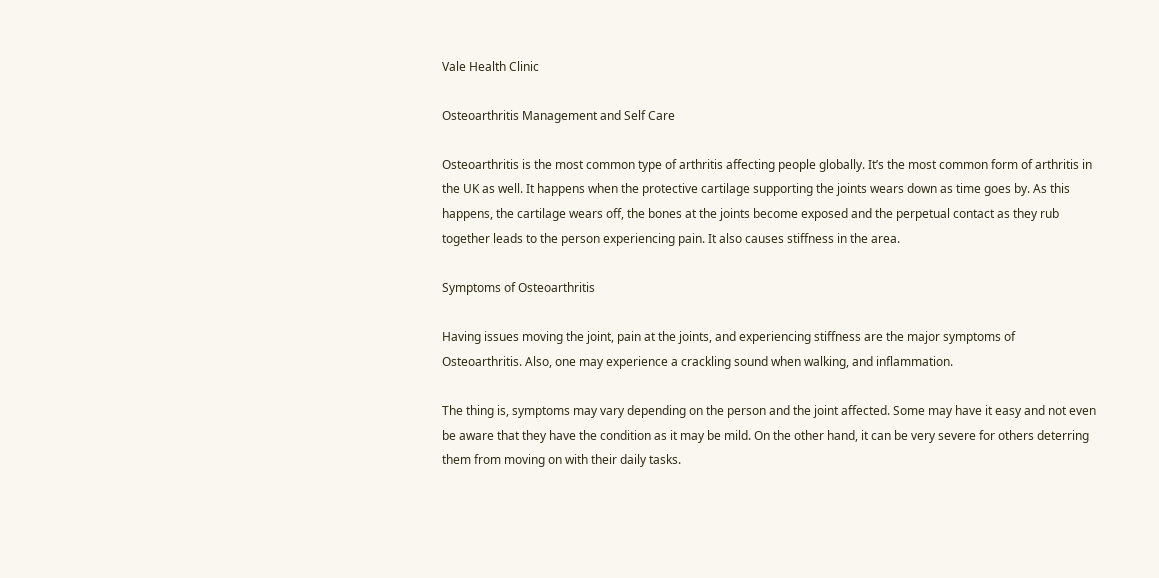Vale Health Clinic

Osteoarthritis Management and Self Care

Osteoarthritis is the most common type of arthritis affecting people globally. It’s the most common form of arthritis in the UK as well. It happens when the protective cartilage supporting the joints wears down as time goes by. As this happens, the cartilage wears off, the bones at the joints become exposed and the perpetual contact as they rub together leads to the person experiencing pain. It also causes stiffness in the area.

Symptoms of Osteoarthritis

Having issues moving the joint, pain at the joints, and experiencing stiffness are the major symptoms of Osteoarthritis. Also, one may experience a crackling sound when walking, and inflammation.

The thing is, symptoms may vary depending on the person and the joint affected. Some may have it easy and not even be aware that they have the condition as it may be mild. On the other hand, it can be very severe for others deterring them from moving on with their daily tasks.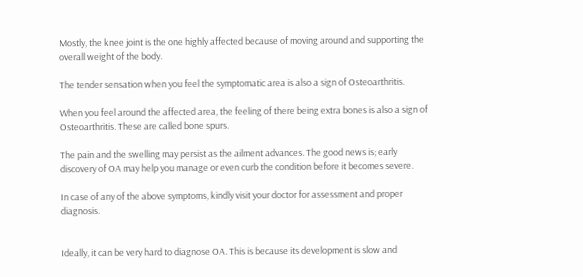Mostly, the knee joint is the one highly affected because of moving around and supporting the overall weight of the body.

The tender sensation when you feel the symptomatic area is also a sign of Osteoarthritis.

When you feel around the affected area, the feeling of there being extra bones is also a sign of Osteoarthritis. These are called bone spurs.

The pain and the swelling may persist as the ailment advances. The good news is; early discovery of OA may help you manage or even curb the condition before it becomes severe.

In case of any of the above symptoms, kindly visit your doctor for assessment and proper diagnosis.


Ideally, it can be very hard to diagnose OA. This is because its development is slow and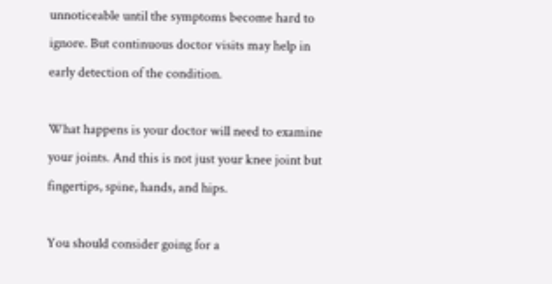unnoticeable until the symptoms become hard to ignore. But continuous doctor visits may help in early detection of the condition.

What happens is your doctor will need to examine your joints. And this is not just your knee joint but fingertips, spine, hands, and hips.

You should consider going for a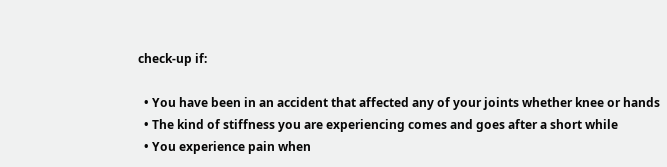check-up if:

  • You have been in an accident that affected any of your joints whether knee or hands
  • The kind of stiffness you are experiencing comes and goes after a short while
  • You experience pain when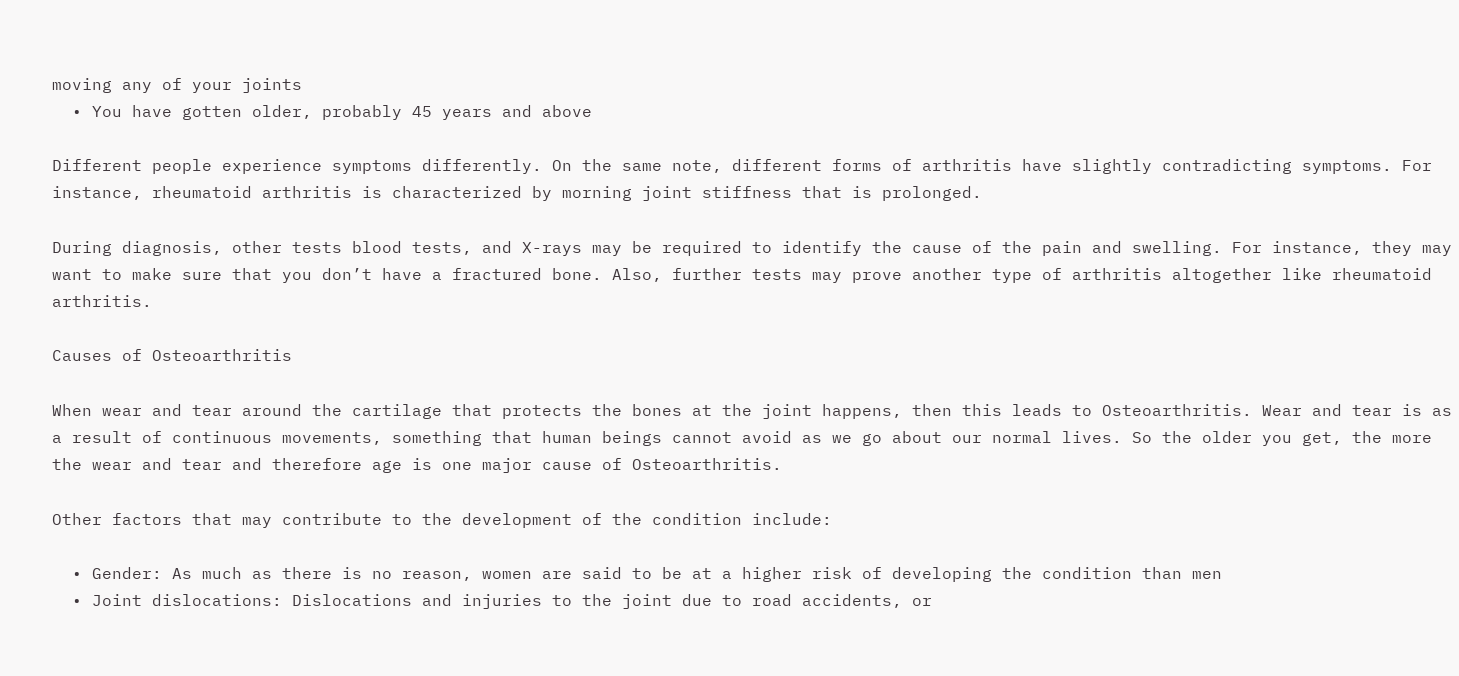moving any of your joints
  • You have gotten older, probably 45 years and above

Different people experience symptoms differently. On the same note, different forms of arthritis have slightly contradicting symptoms. For instance, rheumatoid arthritis is characterized by morning joint stiffness that is prolonged.

During diagnosis, other tests blood tests, and X-rays may be required to identify the cause of the pain and swelling. For instance, they may want to make sure that you don’t have a fractured bone. Also, further tests may prove another type of arthritis altogether like rheumatoid arthritis.

Causes of Osteoarthritis

When wear and tear around the cartilage that protects the bones at the joint happens, then this leads to Osteoarthritis. Wear and tear is as a result of continuous movements, something that human beings cannot avoid as we go about our normal lives. So the older you get, the more the wear and tear and therefore age is one major cause of Osteoarthritis.

Other factors that may contribute to the development of the condition include:

  • Gender: As much as there is no reason, women are said to be at a higher risk of developing the condition than men
  • Joint dislocations: Dislocations and injuries to the joint due to road accidents, or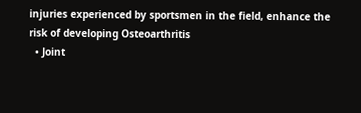injuries experienced by sportsmen in the field, enhance the risk of developing Osteoarthritis
  • Joint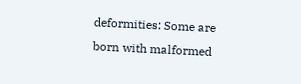deformities: Some are born with malformed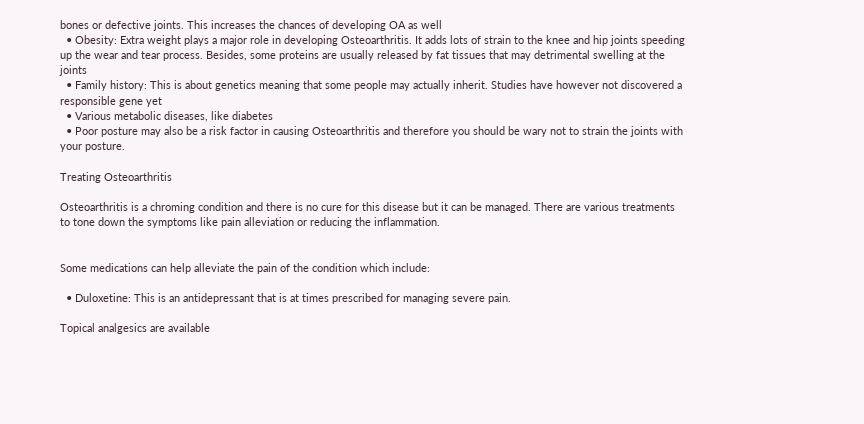bones or defective joints. This increases the chances of developing OA as well
  • Obesity: Extra weight plays a major role in developing Osteoarthritis. It adds lots of strain to the knee and hip joints speeding up the wear and tear process. Besides, some proteins are usually released by fat tissues that may detrimental swelling at the joints
  • Family history: This is about genetics meaning that some people may actually inherit. Studies have however not discovered a responsible gene yet
  • Various metabolic diseases, like diabetes
  • Poor posture may also be a risk factor in causing Osteoarthritis and therefore you should be wary not to strain the joints with your posture.

Treating Osteoarthritis

Osteoarthritis is a chroming condition and there is no cure for this disease but it can be managed. There are various treatments to tone down the symptoms like pain alleviation or reducing the inflammation.


Some medications can help alleviate the pain of the condition which include:

  • Duloxetine: This is an antidepressant that is at times prescribed for managing severe pain.

Topical analgesics are available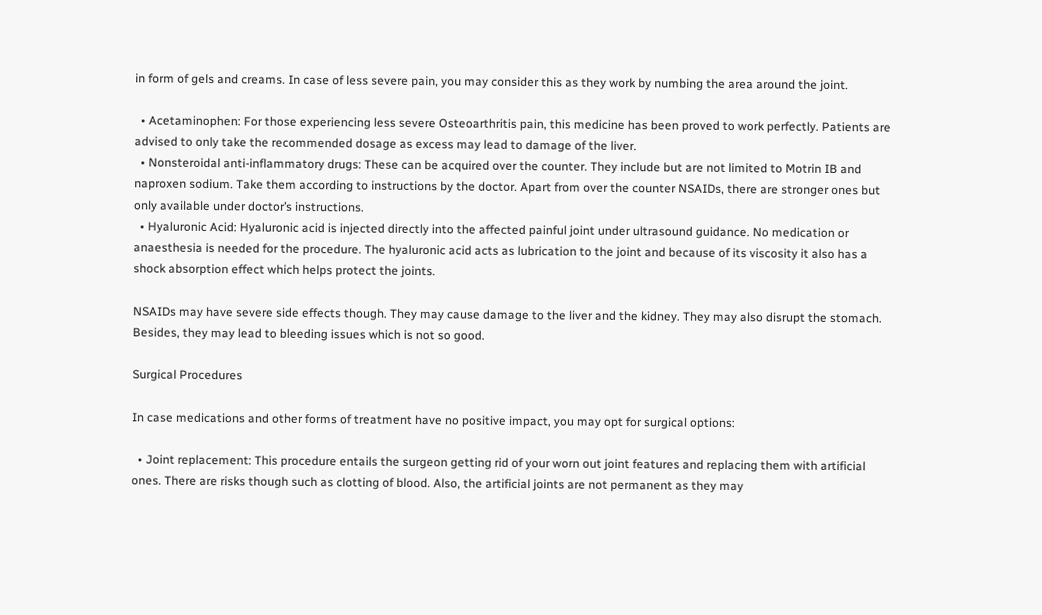in form of gels and creams. In case of less severe pain, you may consider this as they work by numbing the area around the joint.

  • Acetaminophen: For those experiencing less severe Osteoarthritis pain, this medicine has been proved to work perfectly. Patients are advised to only take the recommended dosage as excess may lead to damage of the liver.
  • Nonsteroidal anti-inflammatory drugs: These can be acquired over the counter. They include but are not limited to Motrin IB and naproxen sodium. Take them according to instructions by the doctor. Apart from over the counter NSAIDs, there are stronger ones but only available under doctor’s instructions.
  • Hyaluronic Acid: Hyaluronic acid is injected directly into the affected painful joint under ultrasound guidance. No medication or anaesthesia is needed for the procedure. The hyaluronic acid acts as lubrication to the joint and because of its viscosity it also has a shock absorption effect which helps protect the joints.

NSAIDs may have severe side effects though. They may cause damage to the liver and the kidney. They may also disrupt the stomach. Besides, they may lead to bleeding issues which is not so good.

Surgical Procedures

In case medications and other forms of treatment have no positive impact, you may opt for surgical options:

  • Joint replacement: This procedure entails the surgeon getting rid of your worn out joint features and replacing them with artificial ones. There are risks though such as clotting of blood. Also, the artificial joints are not permanent as they may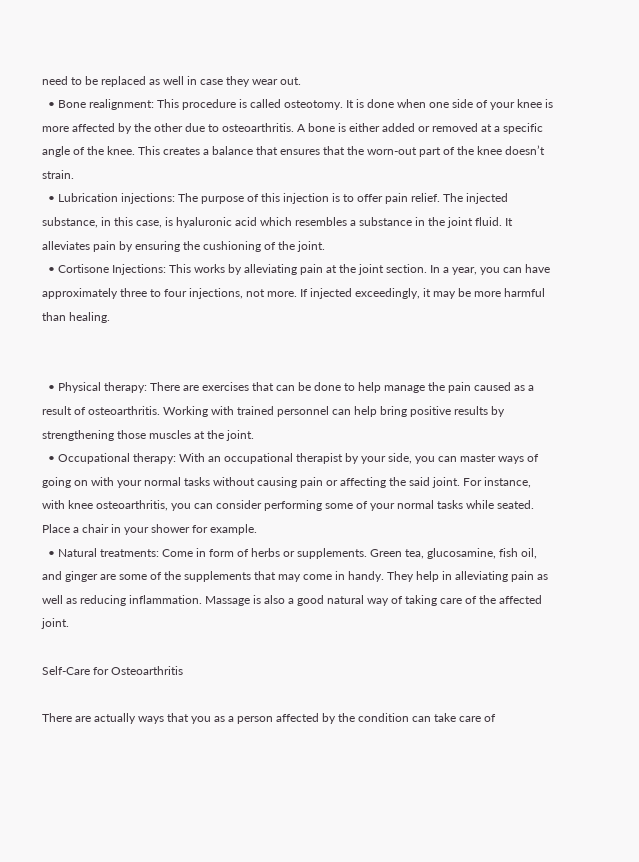need to be replaced as well in case they wear out.
  • Bone realignment: This procedure is called osteotomy. It is done when one side of your knee is more affected by the other due to osteoarthritis. A bone is either added or removed at a specific angle of the knee. This creates a balance that ensures that the worn-out part of the knee doesn’t strain.
  • Lubrication injections: The purpose of this injection is to offer pain relief. The injected substance, in this case, is hyaluronic acid which resembles a substance in the joint fluid. It alleviates pain by ensuring the cushioning of the joint.
  • Cortisone Injections: This works by alleviating pain at the joint section. In a year, you can have approximately three to four injections, not more. If injected exceedingly, it may be more harmful than healing.


  • Physical therapy: There are exercises that can be done to help manage the pain caused as a result of osteoarthritis. Working with trained personnel can help bring positive results by strengthening those muscles at the joint.
  • Occupational therapy: With an occupational therapist by your side, you can master ways of going on with your normal tasks without causing pain or affecting the said joint. For instance, with knee osteoarthritis, you can consider performing some of your normal tasks while seated. Place a chair in your shower for example.
  • Natural treatments: Come in form of herbs or supplements. Green tea, glucosamine, fish oil, and ginger are some of the supplements that may come in handy. They help in alleviating pain as well as reducing inflammation. Massage is also a good natural way of taking care of the affected joint.

Self-Care for Osteoarthritis

There are actually ways that you as a person affected by the condition can take care of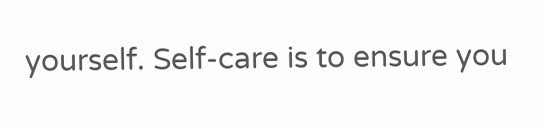yourself. Self-care is to ensure you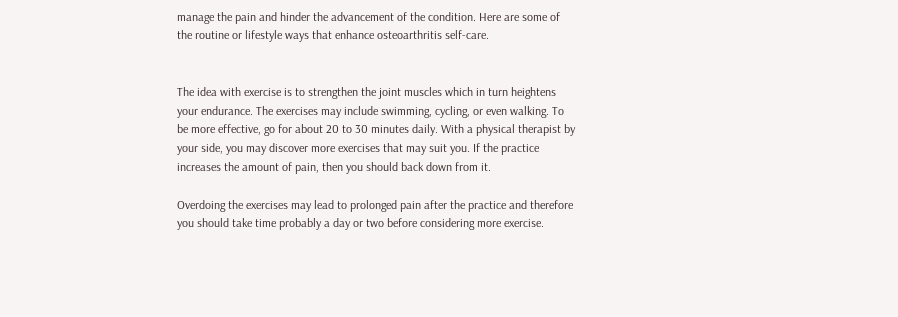manage the pain and hinder the advancement of the condition. Here are some of the routine or lifestyle ways that enhance osteoarthritis self-care.


The idea with exercise is to strengthen the joint muscles which in turn heightens your endurance. The exercises may include swimming, cycling, or even walking. To be more effective, go for about 20 to 30 minutes daily. With a physical therapist by your side, you may discover more exercises that may suit you. If the practice increases the amount of pain, then you should back down from it.

Overdoing the exercises may lead to prolonged pain after the practice and therefore you should take time probably a day or two before considering more exercise.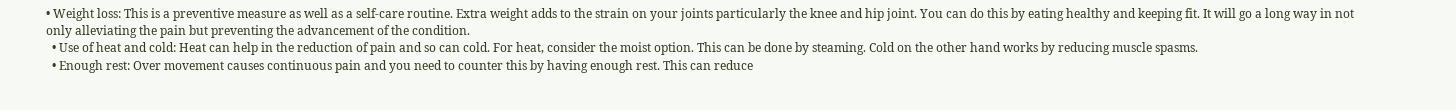• Weight loss: This is a preventive measure as well as a self-care routine. Extra weight adds to the strain on your joints particularly the knee and hip joint. You can do this by eating healthy and keeping fit. It will go a long way in not only alleviating the pain but preventing the advancement of the condition.
  • Use of heat and cold: Heat can help in the reduction of pain and so can cold. For heat, consider the moist option. This can be done by steaming. Cold on the other hand works by reducing muscle spasms.
  • Enough rest: Over movement causes continuous pain and you need to counter this by having enough rest. This can reduce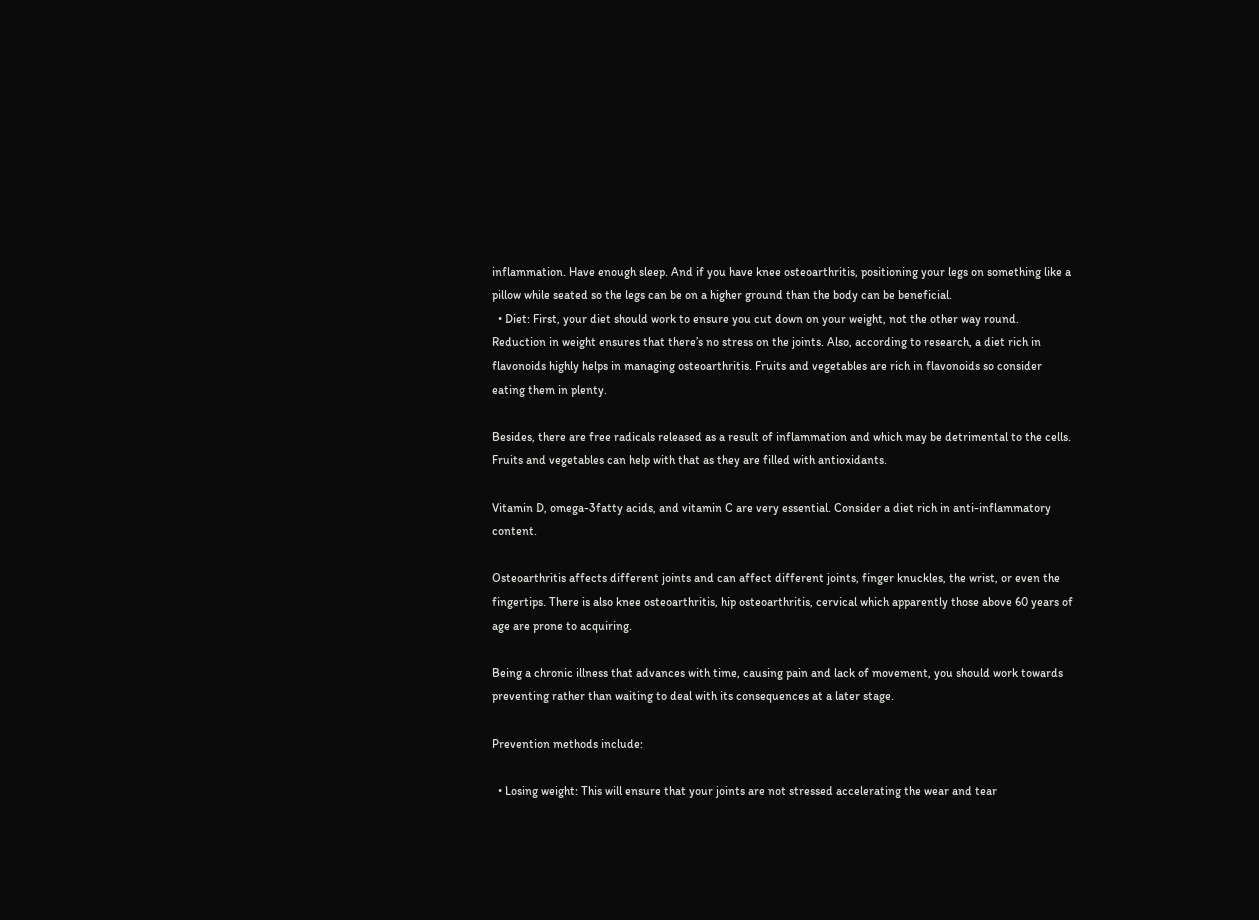inflammation. Have enough sleep. And if you have knee osteoarthritis, positioning your legs on something like a pillow while seated so the legs can be on a higher ground than the body can be beneficial.
  • Diet: First, your diet should work to ensure you cut down on your weight, not the other way round. Reduction in weight ensures that there’s no stress on the joints. Also, according to research, a diet rich in flavonoids highly helps in managing osteoarthritis. Fruits and vegetables are rich in flavonoids so consider eating them in plenty.

Besides, there are free radicals released as a result of inflammation and which may be detrimental to the cells. Fruits and vegetables can help with that as they are filled with antioxidants.

Vitamin D, omega-3fatty acids, and vitamin C are very essential. Consider a diet rich in anti-inflammatory content.

Osteoarthritis affects different joints and can affect different joints, finger knuckles, the wrist, or even the fingertips. There is also knee osteoarthritis, hip osteoarthritis, cervical which apparently those above 60 years of age are prone to acquiring.

Being a chronic illness that advances with time, causing pain and lack of movement, you should work towards preventing rather than waiting to deal with its consequences at a later stage.

Prevention methods include:

  • Losing weight: This will ensure that your joints are not stressed accelerating the wear and tear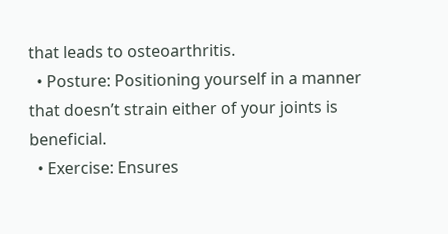that leads to osteoarthritis.
  • Posture: Positioning yourself in a manner that doesn’t strain either of your joints is beneficial.
  • Exercise: Ensures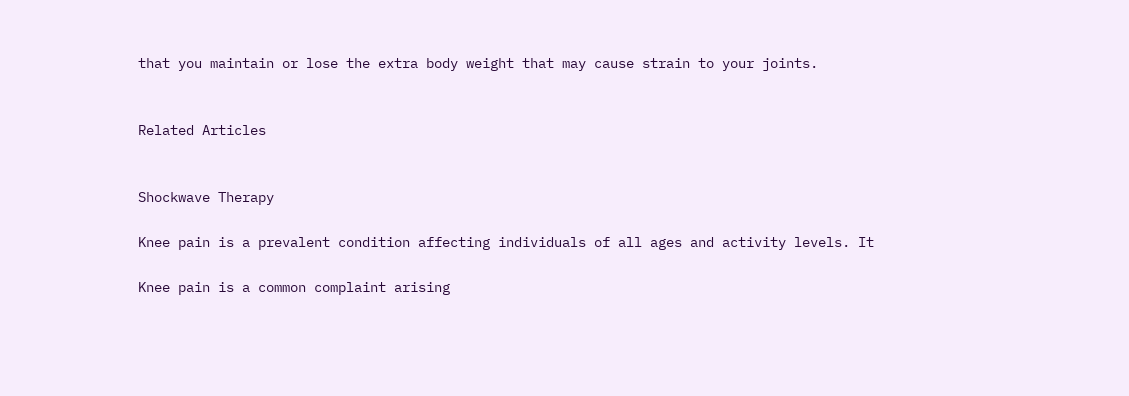that you maintain or lose the extra body weight that may cause strain to your joints.


Related Articles


Shockwave Therapy

Knee pain is a prevalent condition affecting individuals of all ages and activity levels. It

Knee pain is a common complaint arising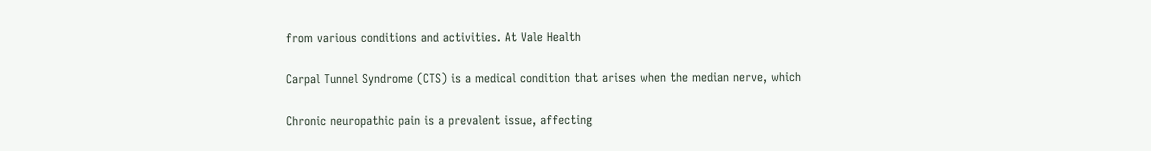from various conditions and activities. At Vale Health

Carpal Tunnel Syndrome (CTS) is a medical condition that arises when the median nerve, which

Chronic neuropathic pain is a prevalent issue, affecting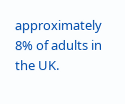approximately 8% of adults in the UK.